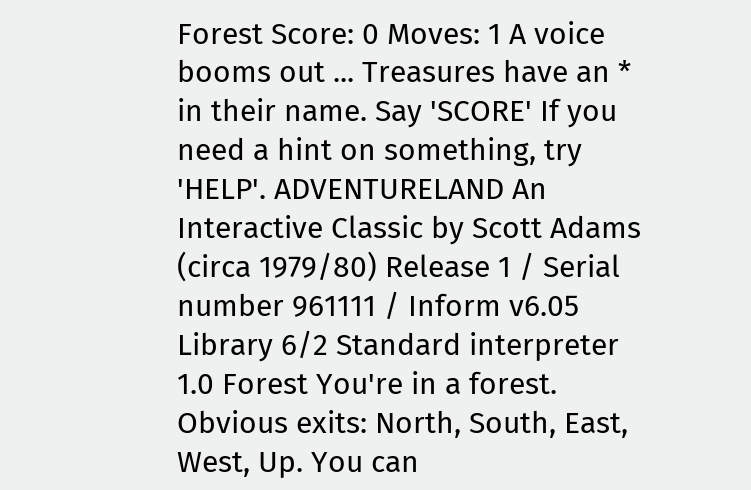Forest Score: 0 Moves: 1 A voice booms out ... Treasures have an * in their name. Say 'SCORE' If you need a hint on something, try 'HELP'. ADVENTURELAND An Interactive Classic by Scott Adams (circa 1979/80) Release 1 / Serial number 961111 / Inform v6.05 Library 6/2 Standard interpreter 1.0 Forest You're in a forest. Obvious exits: North, South, East, West, Up. You can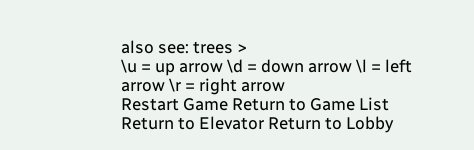also see: trees >
\u = up arrow \d = down arrow \l = left arrow \r = right arrow
Restart Game Return to Game List Return to Elevator Return to Lobby